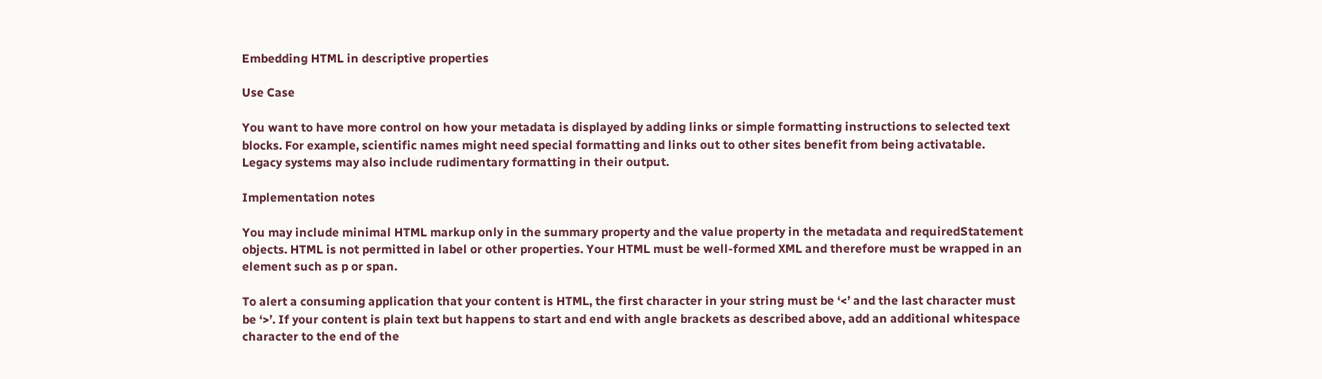Embedding HTML in descriptive properties

Use Case

You want to have more control on how your metadata is displayed by adding links or simple formatting instructions to selected text blocks. For example, scientific names might need special formatting and links out to other sites benefit from being activatable. Legacy systems may also include rudimentary formatting in their output.

Implementation notes

You may include minimal HTML markup only in the summary property and the value property in the metadata and requiredStatement objects. HTML is not permitted in label or other properties. Your HTML must be well-formed XML and therefore must be wrapped in an element such as p or span.

To alert a consuming application that your content is HTML, the first character in your string must be ‘<’ and the last character must be ‘>’. If your content is plain text but happens to start and end with angle brackets as described above, add an additional whitespace character to the end of the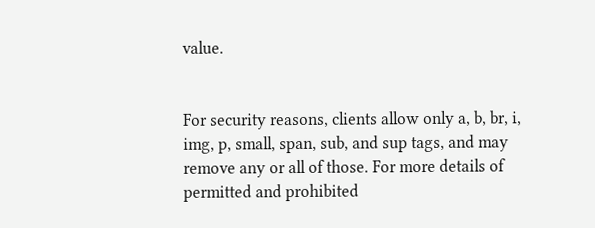value.


For security reasons, clients allow only a, b, br, i, img, p, small, span, sub, and sup tags, and may remove any or all of those. For more details of permitted and prohibited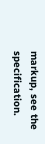markup, see the specification.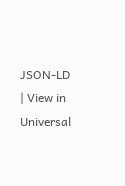JSON-LD | View in Universal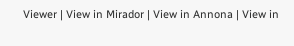Viewer | View in Mirador | View in Annona | View in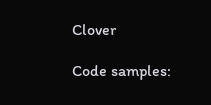Clover

Code samples: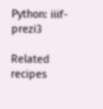Python: iiif-prezi3

Related recipes